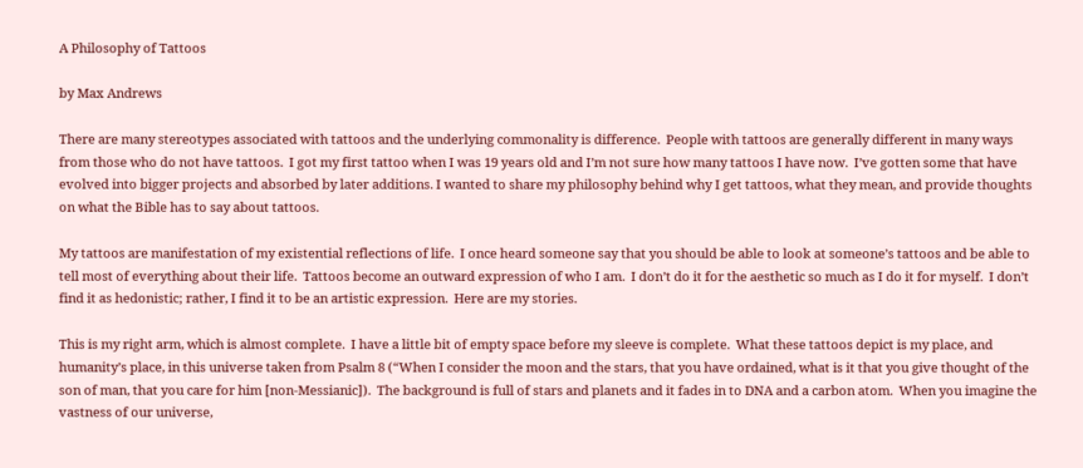A Philosophy of Tattoos

by Max Andrews

There are many stereotypes associated with tattoos and the underlying commonality is difference.  People with tattoos are generally different in many ways from those who do not have tattoos.  I got my first tattoo when I was 19 years old and I’m not sure how many tattoos I have now.  I’ve gotten some that have evolved into bigger projects and absorbed by later additions. I wanted to share my philosophy behind why I get tattoos, what they mean, and provide thoughts on what the Bible has to say about tattoos.

My tattoos are manifestation of my existential reflections of life.  I once heard someone say that you should be able to look at someone’s tattoos and be able to tell most of everything about their life.  Tattoos become an outward expression of who I am.  I don’t do it for the aesthetic so much as I do it for myself.  I don’t find it as hedonistic; rather, I find it to be an artistic expression.  Here are my stories.

This is my right arm, which is almost complete.  I have a little bit of empty space before my sleeve is complete.  What these tattoos depict is my place, and humanity’s place, in this universe taken from Psalm 8 (“When I consider the moon and the stars, that you have ordained, what is it that you give thought of the son of man, that you care for him [non-Messianic]).  The background is full of stars and planets and it fades in to DNA and a carbon atom.  When you imagine the vastness of our universe,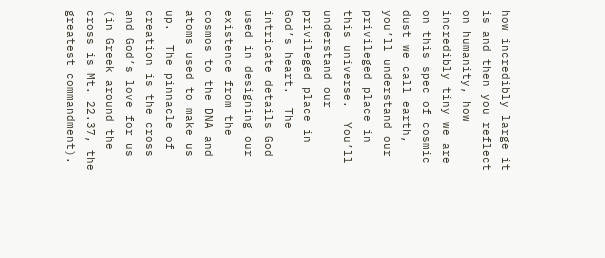how incredibly large it is and then you reflect on humanity, how incredibly tiny we are on this spec of cosmic dust we call earth, you’ll understand our privileged place in this universe.  You’ll understand our privileged place in God’s heart.  The intricate details God used in designing our existence from the cosmos to the DNA and atoms used to make us up.  The pinnacle of creation is the cross and God’s love for us (in Greek around the cross is Mt. 22.37, the greatest commandment).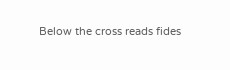Below the cross reads fides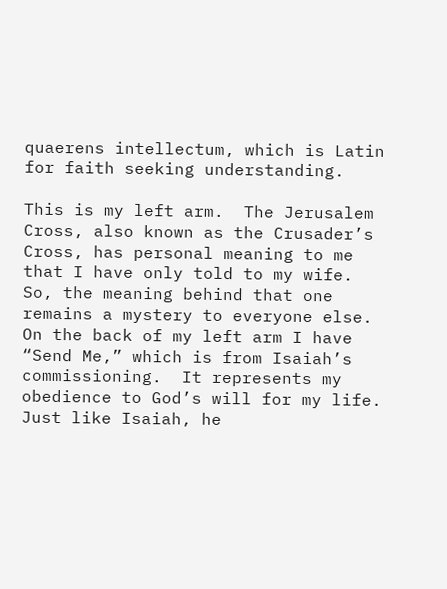quaerens intellectum, which is Latin for faith seeking understanding.

This is my left arm.  The Jerusalem Cross, also known as the Crusader’s Cross, has personal meaning to me that I have only told to my wife.  So, the meaning behind that one remains a mystery to everyone else.  On the back of my left arm I have “Send Me,” which is from Isaiah’s commissioning.  It represents my obedience to God’s will for my life.  Just like Isaiah, he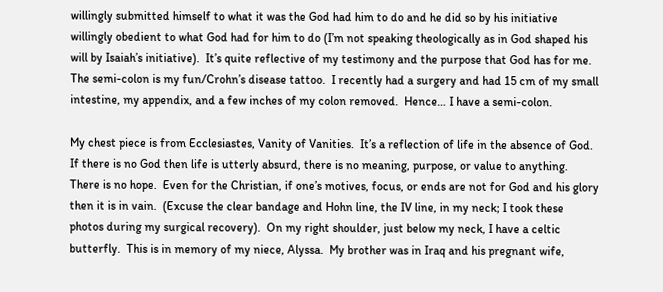willingly submitted himself to what it was the God had him to do and he did so by his initiative willingly obedient to what God had for him to do (I’m not speaking theologically as in God shaped his will by Isaiah’s initiative).  It’s quite reflective of my testimony and the purpose that God has for me.  The semi-colon is my fun/Crohn’s disease tattoo.  I recently had a surgery and had 15 cm of my small intestine, my appendix, and a few inches of my colon removed.  Hence… I have a semi-colon.

My chest piece is from Ecclesiastes, Vanity of Vanities.  It’s a reflection of life in the absence of God.  If there is no God then life is utterly absurd, there is no meaning, purpose, or value to anything.  There is no hope.  Even for the Christian, if one’s motives, focus, or ends are not for God and his glory then it is in vain.  (Excuse the clear bandage and Hohn line, the IV line, in my neck; I took these photos during my surgical recovery).  On my right shoulder, just below my neck, I have a celtic butterfly.  This is in memory of my niece, Alyssa.  My brother was in Iraq and his pregnant wife,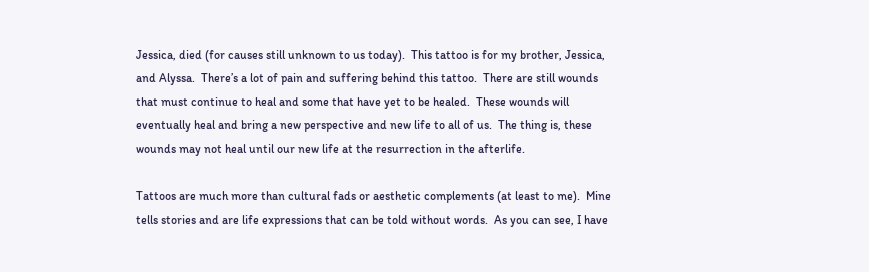Jessica, died (for causes still unknown to us today).  This tattoo is for my brother, Jessica, and Alyssa.  There’s a lot of pain and suffering behind this tattoo.  There are still wounds that must continue to heal and some that have yet to be healed.  These wounds will eventually heal and bring a new perspective and new life to all of us.  The thing is, these wounds may not heal until our new life at the resurrection in the afterlife.

Tattoos are much more than cultural fads or aesthetic complements (at least to me).  Mine tells stories and are life expressions that can be told without words.  As you can see, I have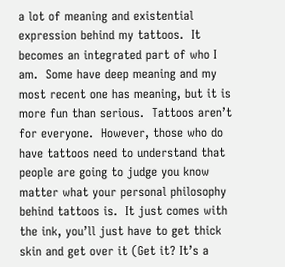a lot of meaning and existential expression behind my tattoos.  It becomes an integrated part of who I am.  Some have deep meaning and my most recent one has meaning, but it is more fun than serious.  Tattoos aren’t for everyone.  However, those who do have tattoos need to understand that people are going to judge you know matter what your personal philosophy behind tattoos is.  It just comes with the ink, you’ll just have to get thick skin and get over it (Get it? It’s a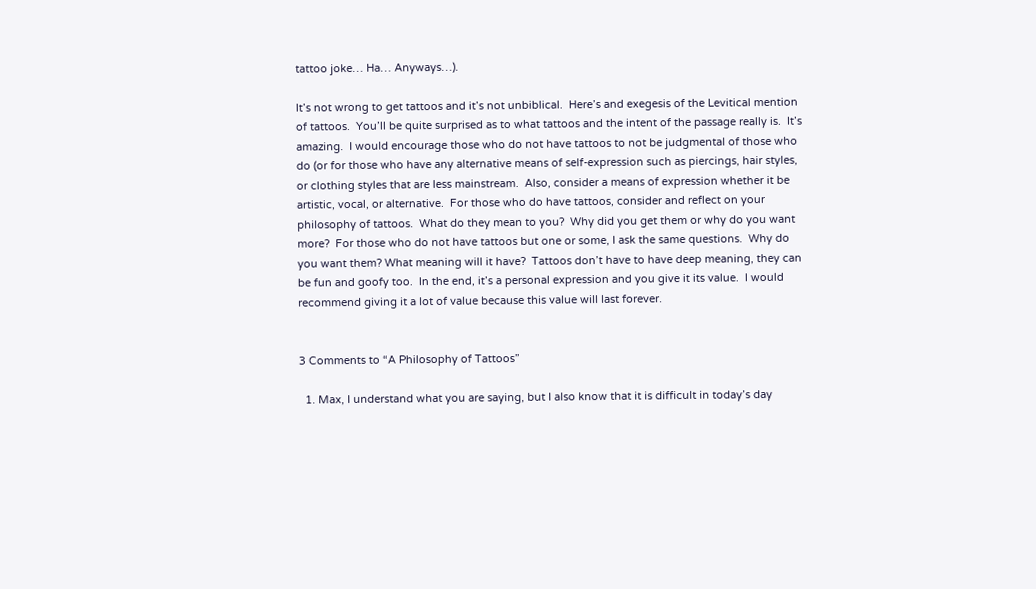tattoo joke… Ha… Anyways…).

It’s not wrong to get tattoos and it’s not unbiblical.  Here’s and exegesis of the Levitical mention of tattoos.  You’ll be quite surprised as to what tattoos and the intent of the passage really is.  It’s amazing.  I would encourage those who do not have tattoos to not be judgmental of those who do (or for those who have any alternative means of self-expression such as piercings, hair styles, or clothing styles that are less mainstream.  Also, consider a means of expression whether it be artistic, vocal, or alternative.  For those who do have tattoos, consider and reflect on your philosophy of tattoos.  What do they mean to you?  Why did you get them or why do you want more?  For those who do not have tattoos but one or some, I ask the same questions.  Why do you want them? What meaning will it have?  Tattoos don’t have to have deep meaning, they can be fun and goofy too.  In the end, it’s a personal expression and you give it its value.  I would recommend giving it a lot of value because this value will last forever.


3 Comments to “A Philosophy of Tattoos”

  1. Max, I understand what you are saying, but I also know that it is difficult in today’s day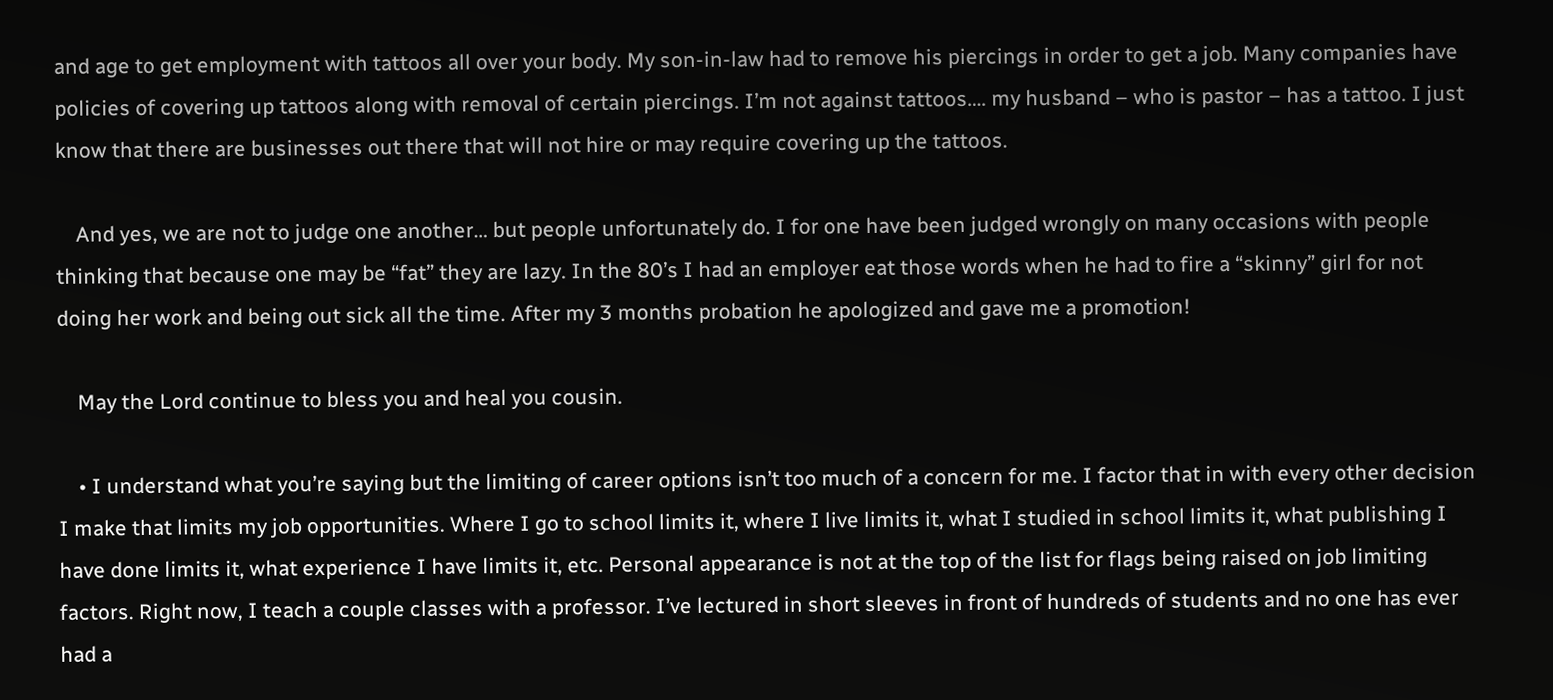and age to get employment with tattoos all over your body. My son-in-law had to remove his piercings in order to get a job. Many companies have policies of covering up tattoos along with removal of certain piercings. I’m not against tattoos…. my husband – who is pastor – has a tattoo. I just know that there are businesses out there that will not hire or may require covering up the tattoos.

    And yes, we are not to judge one another… but people unfortunately do. I for one have been judged wrongly on many occasions with people thinking that because one may be “fat” they are lazy. In the 80’s I had an employer eat those words when he had to fire a “skinny” girl for not doing her work and being out sick all the time. After my 3 months probation he apologized and gave me a promotion!

    May the Lord continue to bless you and heal you cousin.

    • I understand what you’re saying but the limiting of career options isn’t too much of a concern for me. I factor that in with every other decision I make that limits my job opportunities. Where I go to school limits it, where I live limits it, what I studied in school limits it, what publishing I have done limits it, what experience I have limits it, etc. Personal appearance is not at the top of the list for flags being raised on job limiting factors. Right now, I teach a couple classes with a professor. I’ve lectured in short sleeves in front of hundreds of students and no one has ever had a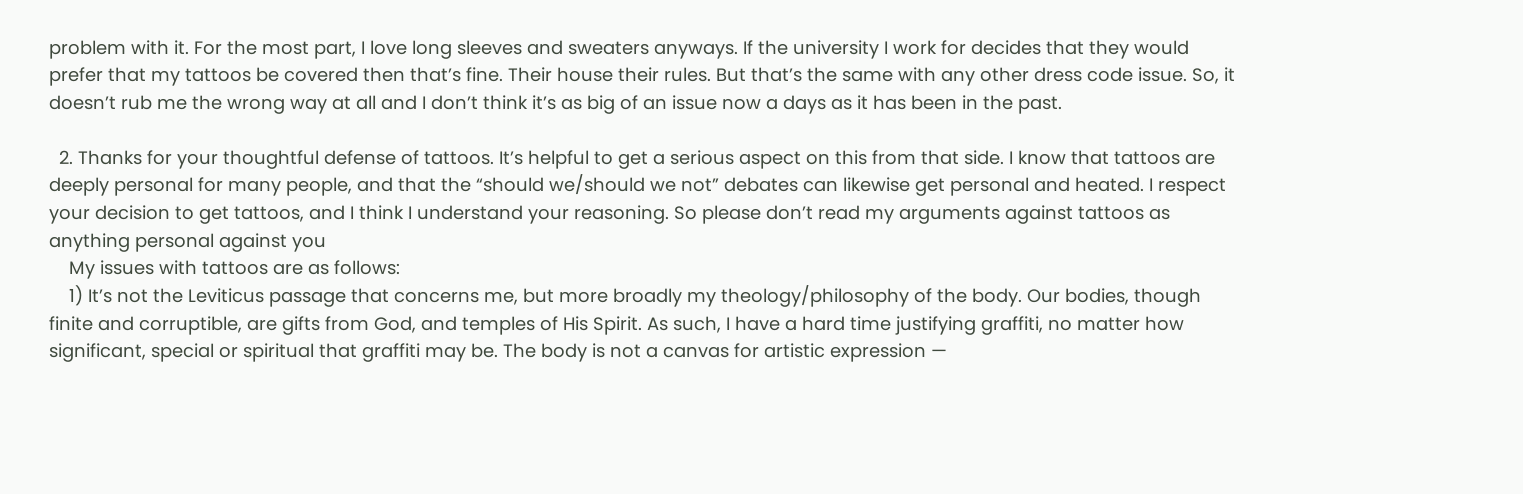problem with it. For the most part, I love long sleeves and sweaters anyways. If the university I work for decides that they would prefer that my tattoos be covered then that’s fine. Their house their rules. But that’s the same with any other dress code issue. So, it doesn’t rub me the wrong way at all and I don’t think it’s as big of an issue now a days as it has been in the past.

  2. Thanks for your thoughtful defense of tattoos. It’s helpful to get a serious aspect on this from that side. I know that tattoos are deeply personal for many people, and that the “should we/should we not” debates can likewise get personal and heated. I respect your decision to get tattoos, and I think I understand your reasoning. So please don’t read my arguments against tattoos as anything personal against you
    My issues with tattoos are as follows:
    1) It’s not the Leviticus passage that concerns me, but more broadly my theology/philosophy of the body. Our bodies, though finite and corruptible, are gifts from God, and temples of His Spirit. As such, I have a hard time justifying graffiti, no matter how significant, special or spiritual that graffiti may be. The body is not a canvas for artistic expression —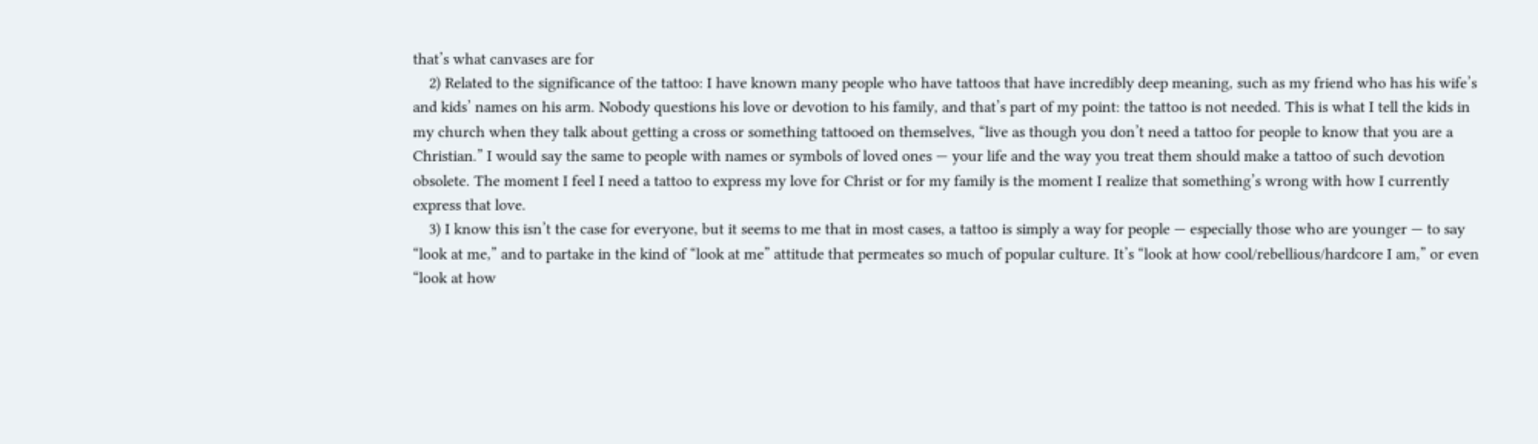that’s what canvases are for
    2) Related to the significance of the tattoo: I have known many people who have tattoos that have incredibly deep meaning, such as my friend who has his wife’s and kids’ names on his arm. Nobody questions his love or devotion to his family, and that’s part of my point: the tattoo is not needed. This is what I tell the kids in my church when they talk about getting a cross or something tattooed on themselves, “live as though you don’t need a tattoo for people to know that you are a Christian.” I would say the same to people with names or symbols of loved ones — your life and the way you treat them should make a tattoo of such devotion obsolete. The moment I feel I need a tattoo to express my love for Christ or for my family is the moment I realize that something’s wrong with how I currently express that love.
    3) I know this isn’t the case for everyone, but it seems to me that in most cases, a tattoo is simply a way for people — especially those who are younger — to say “look at me,” and to partake in the kind of “look at me” attitude that permeates so much of popular culture. It’s “look at how cool/rebellious/hardcore I am,” or even “look at how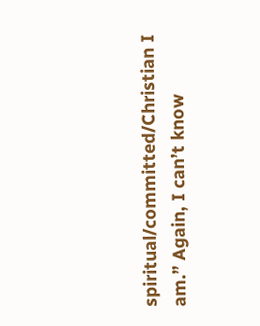spiritual/committed/Christian I am.” Again, I can’t know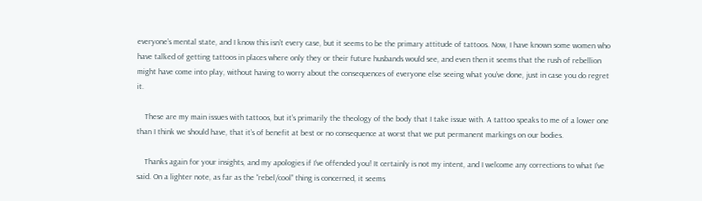everyone’s mental state, and I know this isn’t every case, but it seems to be the primary attitude of tattoos. Now, I have known some women who have talked of getting tattoos in places where only they or their future husbands would see, and even then it seems that the rush of rebellion might have come into play, without having to worry about the consequences of everyone else seeing what you’ve done, just in case you do regret it.

    These are my main issues with tattoos, but it’s primarily the theology of the body that I take issue with. A tattoo speaks to me of a lower one than I think we should have, that it’s of benefit at best or no consequence at worst that we put permanent markings on our bodies.

    Thanks again for your insights, and my apologies if I’ve offended you! It certainly is not my intent, and I welcome any corrections to what I’ve said. On a lighter note, as far as the “rebel/cool” thing is concerned, it seems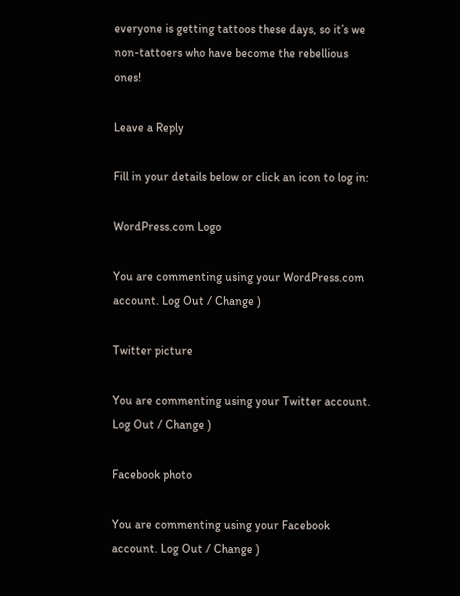everyone is getting tattoos these days, so it’s we non-tattoers who have become the rebellious ones!

Leave a Reply

Fill in your details below or click an icon to log in:

WordPress.com Logo

You are commenting using your WordPress.com account. Log Out / Change )

Twitter picture

You are commenting using your Twitter account. Log Out / Change )

Facebook photo

You are commenting using your Facebook account. Log Out / Change )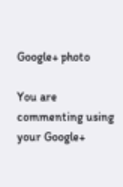Google+ photo

You are commenting using your Google+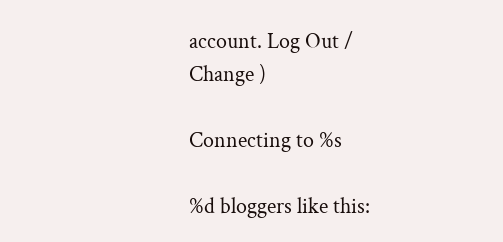account. Log Out / Change )

Connecting to %s

%d bloggers like this: